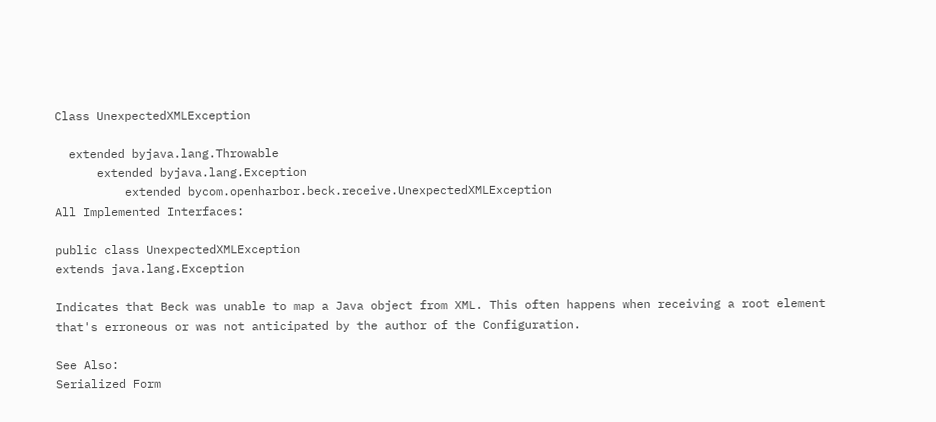Class UnexpectedXMLException

  extended byjava.lang.Throwable
      extended byjava.lang.Exception
          extended bycom.openharbor.beck.receive.UnexpectedXMLException
All Implemented Interfaces:

public class UnexpectedXMLException
extends java.lang.Exception

Indicates that Beck was unable to map a Java object from XML. This often happens when receiving a root element that's erroneous or was not anticipated by the author of the Configuration.

See Also:
Serialized Form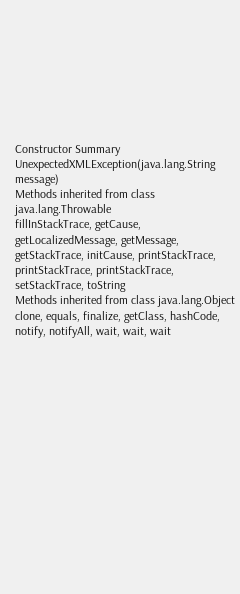Constructor Summary
UnexpectedXMLException(java.lang.String message)
Methods inherited from class java.lang.Throwable
fillInStackTrace, getCause, getLocalizedMessage, getMessage, getStackTrace, initCause, printStackTrace, printStackTrace, printStackTrace, setStackTrace, toString
Methods inherited from class java.lang.Object
clone, equals, finalize, getClass, hashCode, notify, notifyAll, wait, wait, wait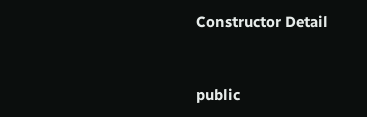Constructor Detail


public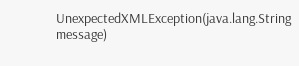UnexpectedXMLException(java.lang.String message)